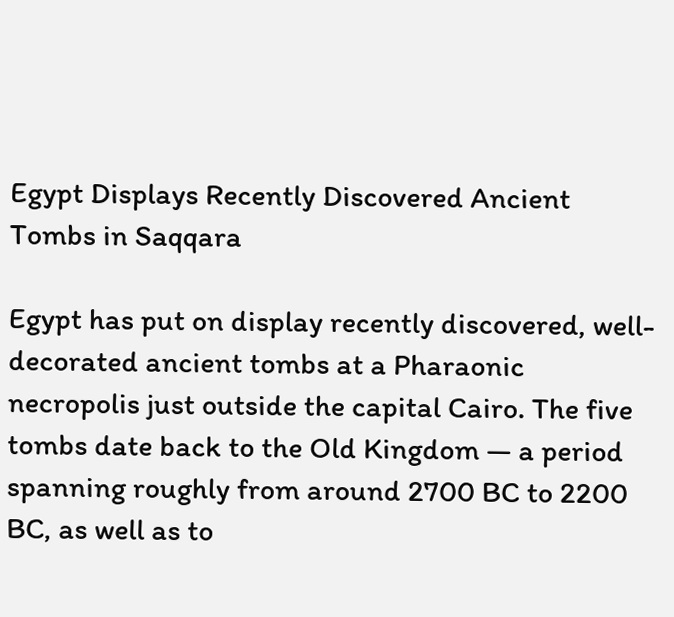Egypt Displays Recently Discovered Ancient Tombs in Saqqara

Egypt has put on display recently discovered, well-decorated ancient tombs at a Pharaonic necropolis just outside the capital Cairo. The five tombs date back to the Old Kingdom — a period spanning roughly from around 2700 BC to 2200 BC, as well as to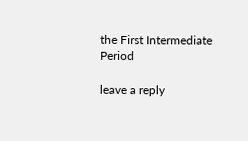the First Intermediate Period

leave a reply